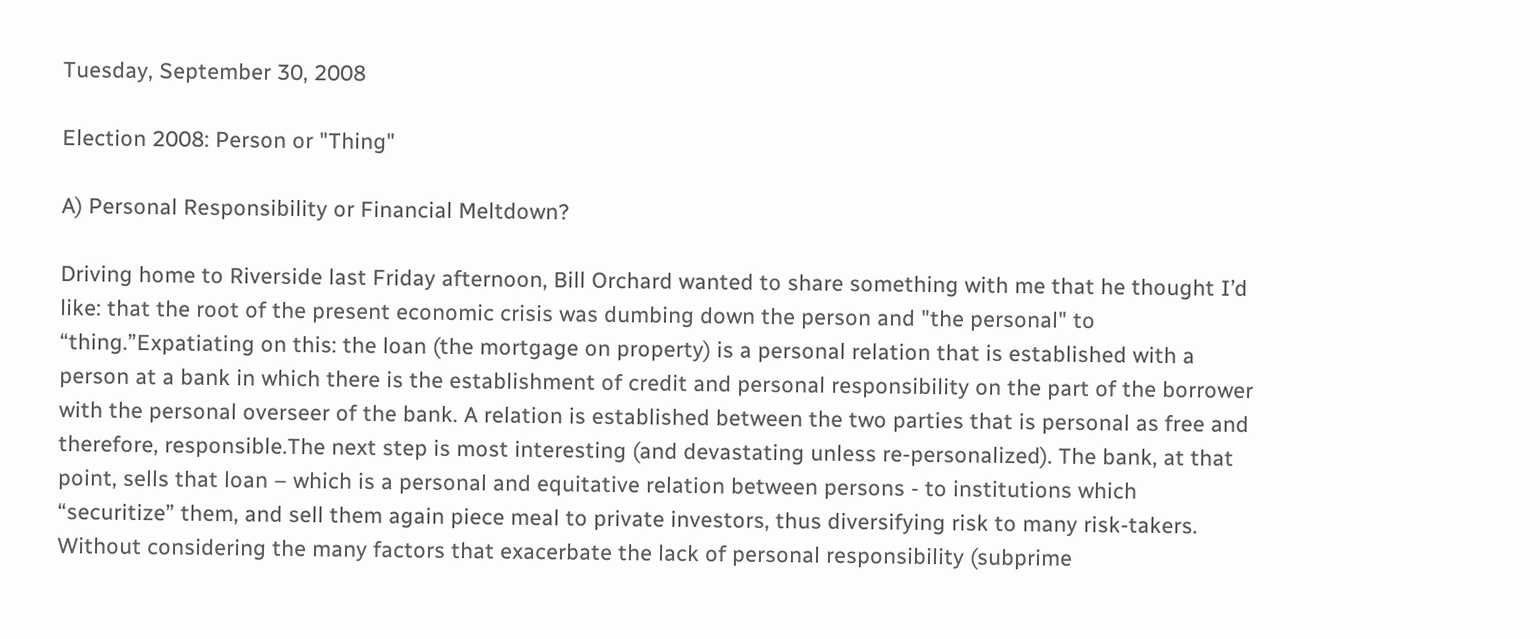Tuesday, September 30, 2008

Election 2008: Person or "Thing"

A) Personal Responsibility or Financial Meltdown?

Driving home to Riverside last Friday afternoon, Bill Orchard wanted to share something with me that he thought I’d like: that the root of the present economic crisis was dumbing down the person and "the personal" to “thing.”Expatiating on this: the loan (the mortgage on property) is a personal relation that is established with a person at a bank in which there is the establishment of credit and personal responsibility on the part of the borrower with the personal overseer of the bank. A relation is established between the two parties that is personal as free and therefore, responsible.The next step is most interesting (and devastating unless re-personalized). The bank, at that point, sells that loan – which is a personal and equitative relation between persons - to institutions which “securitize” them, and sell them again piece meal to private investors, thus diversifying risk to many risk-takers. Without considering the many factors that exacerbate the lack of personal responsibility (subprime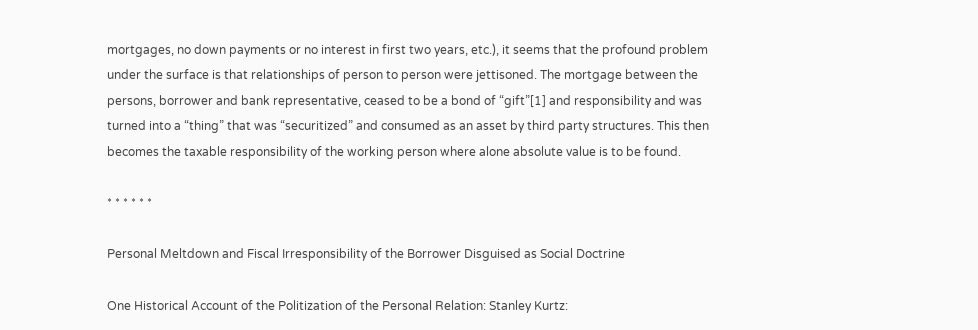mortgages, no down payments or no interest in first two years, etc.), it seems that the profound problem under the surface is that relationships of person to person were jettisoned. The mortgage between the persons, borrower and bank representative, ceased to be a bond of “gift”[1] and responsibility and was turned into a “thing” that was “securitized” and consumed as an asset by third party structures. This then becomes the taxable responsibility of the working person where alone absolute value is to be found.

* * * * * *

Personal Meltdown and Fiscal Irresponsibility of the Borrower Disguised as Social Doctrine

One Historical Account of the Politization of the Personal Relation: Stanley Kurtz: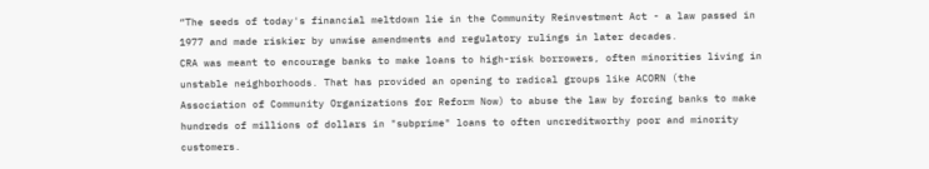“The seeds of today's financial meltdown lie in the Community Reinvestment Act - a law passed in 1977 and made riskier by unwise amendments and regulatory rulings in later decades.
CRA was meant to encourage banks to make loans to high-risk borrowers, often minorities living in unstable neighborhoods. That has provided an opening to radical groups like ACORN (the Association of Community Organizations for Reform Now) to abuse the law by forcing banks to make hundreds of millions of dollars in "subprime" loans to often uncreditworthy poor and minority customers.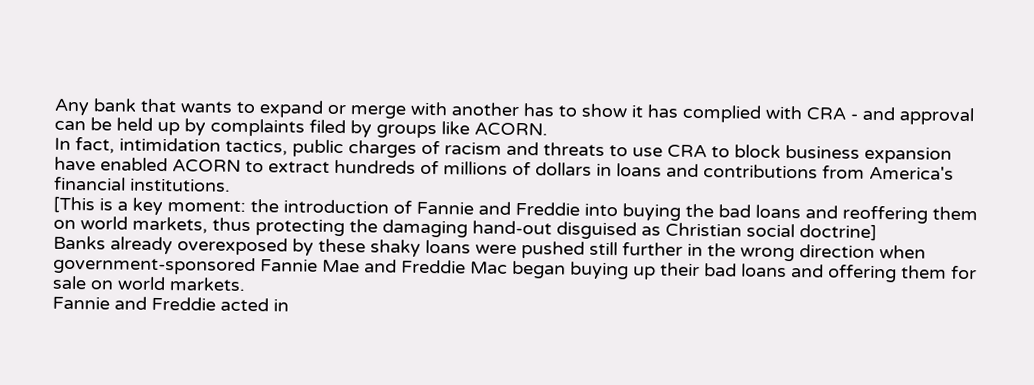Any bank that wants to expand or merge with another has to show it has complied with CRA - and approval can be held up by complaints filed by groups like ACORN.
In fact, intimidation tactics, public charges of racism and threats to use CRA to block business expansion have enabled ACORN to extract hundreds of millions of dollars in loans and contributions from America's financial institutions.
[This is a key moment: the introduction of Fannie and Freddie into buying the bad loans and reoffering them on world markets, thus protecting the damaging hand-out disguised as Christian social doctrine]
Banks already overexposed by these shaky loans were pushed still further in the wrong direction when government-sponsored Fannie Mae and Freddie Mac began buying up their bad loans and offering them for sale on world markets.
Fannie and Freddie acted in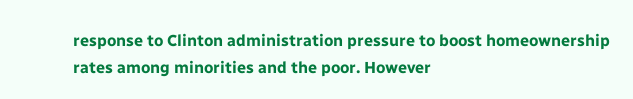response to Clinton administration pressure to boost homeownership rates among minorities and the poor. However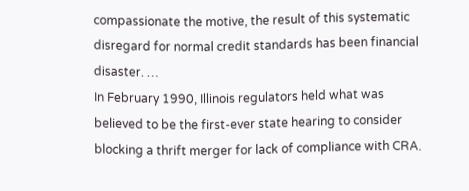compassionate the motive, the result of this systematic disregard for normal credit standards has been financial disaster. …
In February 1990, Illinois regulators held what was believed to be the first-ever state hearing to consider blocking a thrift merger for lack of compliance with CRA.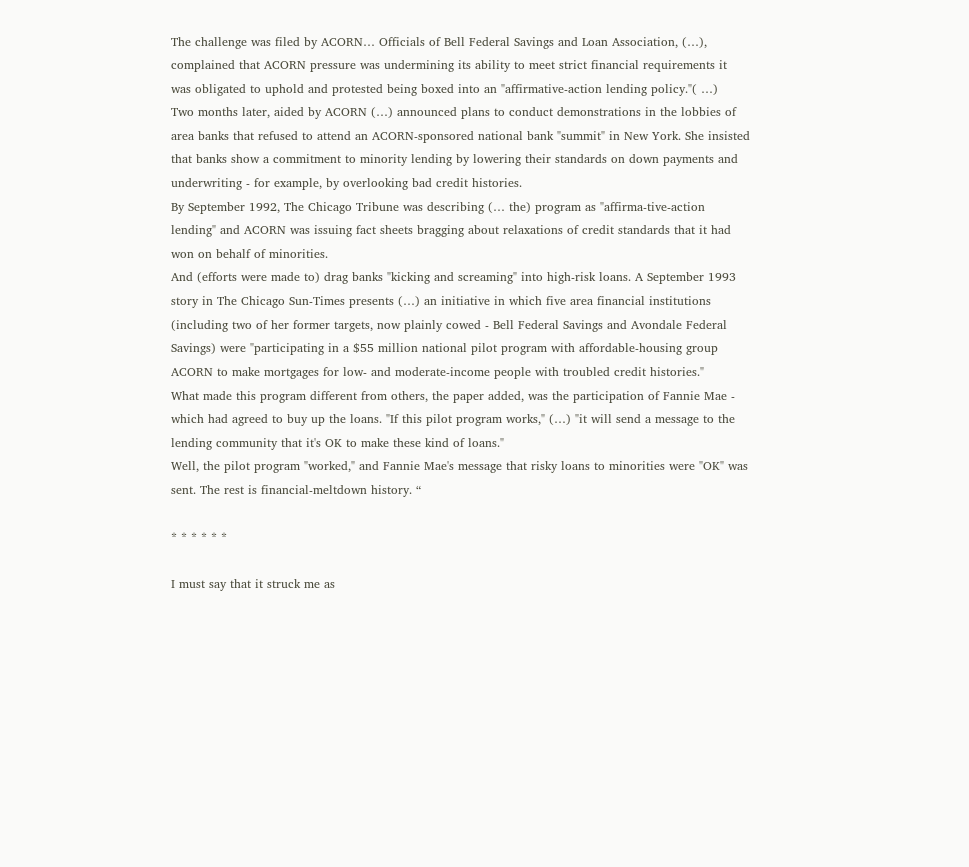The challenge was filed by ACORN… Officials of Bell Federal Savings and Loan Association, (…), complained that ACORN pressure was undermining its ability to meet strict financial requirements it was obligated to uphold and protested being boxed into an "affirmative-action lending policy."( …)
Two months later, aided by ACORN (…) announced plans to conduct demonstrations in the lobbies of area banks that refused to attend an ACORN-sponsored national bank "summit" in New York. She insisted that banks show a commitment to minority lending by lowering their standards on down payments and underwriting - for example, by overlooking bad credit histories.
By September 1992, The Chicago Tribune was describing (… the) program as "affirma-tive-action lending" and ACORN was issuing fact sheets bragging about relaxations of credit standards that it had won on behalf of minorities.
And (efforts were made to) drag banks "kicking and screaming" into high-risk loans. A September 1993 story in The Chicago Sun-Times presents (…) an initiative in which five area financial institutions (including two of her former targets, now plainly cowed - Bell Federal Savings and Avondale Federal Savings) were "participating in a $55 million national pilot program with affordable-housing group ACORN to make mortgages for low- and moderate-income people with troubled credit histories."
What made this program different from others, the paper added, was the participation of Fannie Mae - which had agreed to buy up the loans. "If this pilot program works," (…) "it will send a message to the lending community that it's OK to make these kind of loans."
Well, the pilot program "worked," and Fannie Mae's message that risky loans to minorities were "OK" was sent. The rest is financial-meltdown history. “

* * * * * *

I must say that it struck me as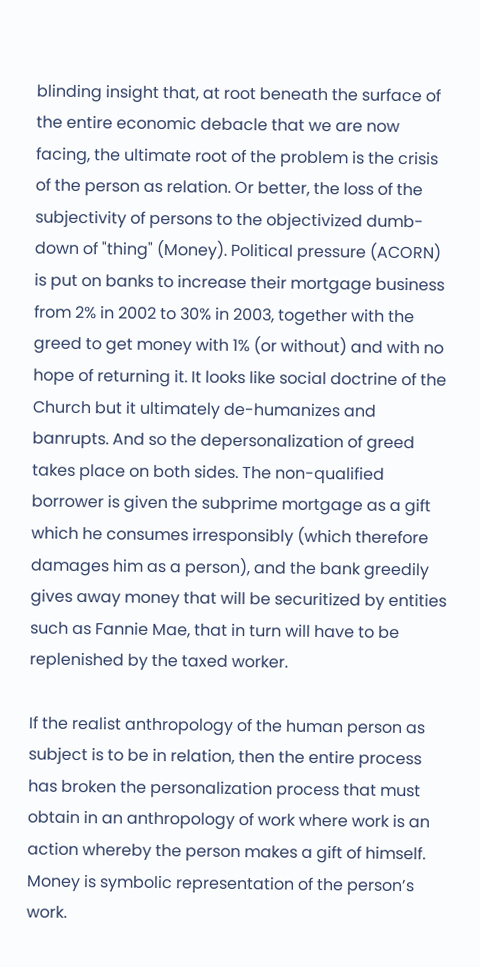blinding insight that, at root beneath the surface of the entire economic debacle that we are now facing, the ultimate root of the problem is the crisis of the person as relation. Or better, the loss of the subjectivity of persons to the objectivized dumb-down of "thing" (Money). Political pressure (ACORN) is put on banks to increase their mortgage business from 2% in 2002 to 30% in 2003, together with the greed to get money with 1% (or without) and with no hope of returning it. It looks like social doctrine of the Church but it ultimately de-humanizes and banrupts. And so the depersonalization of greed takes place on both sides. The non-qualified borrower is given the subprime mortgage as a gift which he consumes irresponsibly (which therefore damages him as a person), and the bank greedily gives away money that will be securitized by entities such as Fannie Mae, that in turn will have to be replenished by the taxed worker.

If the realist anthropology of the human person as subject is to be in relation, then the entire process has broken the personalization process that must obtain in an anthropology of work where work is an action whereby the person makes a gift of himself. Money is symbolic representation of the person’s work.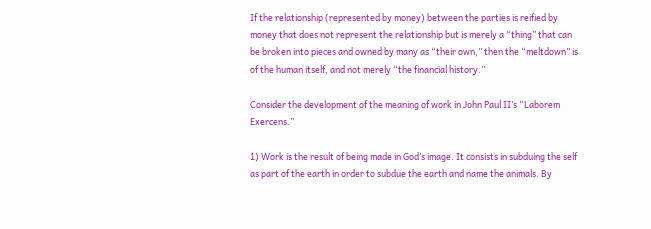If the relationship (represented by money) between the parties is reified by money that does not represent the relationship but is merely a “thing” that can be broken into pieces and owned by many as “their own,” then the “meltdown” is of the human itself, and not merely “the financial history.”

Consider the development of the meaning of work in John Paul II’s “Laborem Exercens.”

1) Work is the result of being made in God’s image. It consists in subduing the self as part of the earth in order to subdue the earth and name the animals. By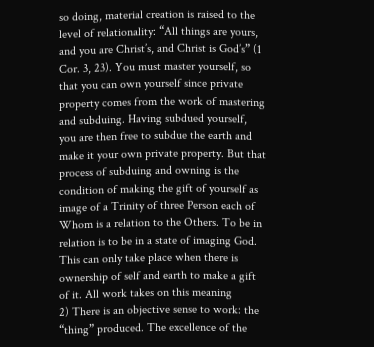so doing, material creation is raised to the level of relationality: “All things are yours, and you are Christ’s, and Christ is God’s” (1 Cor. 3, 23). You must master yourself, so that you can own yourself since private property comes from the work of mastering and subduing. Having subdued yourself, you are then free to subdue the earth and make it your own private property. But that process of subduing and owning is the condition of making the gift of yourself as image of a Trinity of three Person each of Whom is a relation to the Others. To be in relation is to be in a state of imaging God. This can only take place when there is ownership of self and earth to make a gift of it. All work takes on this meaning
2) There is an objective sense to work: the “thing” produced. The excellence of the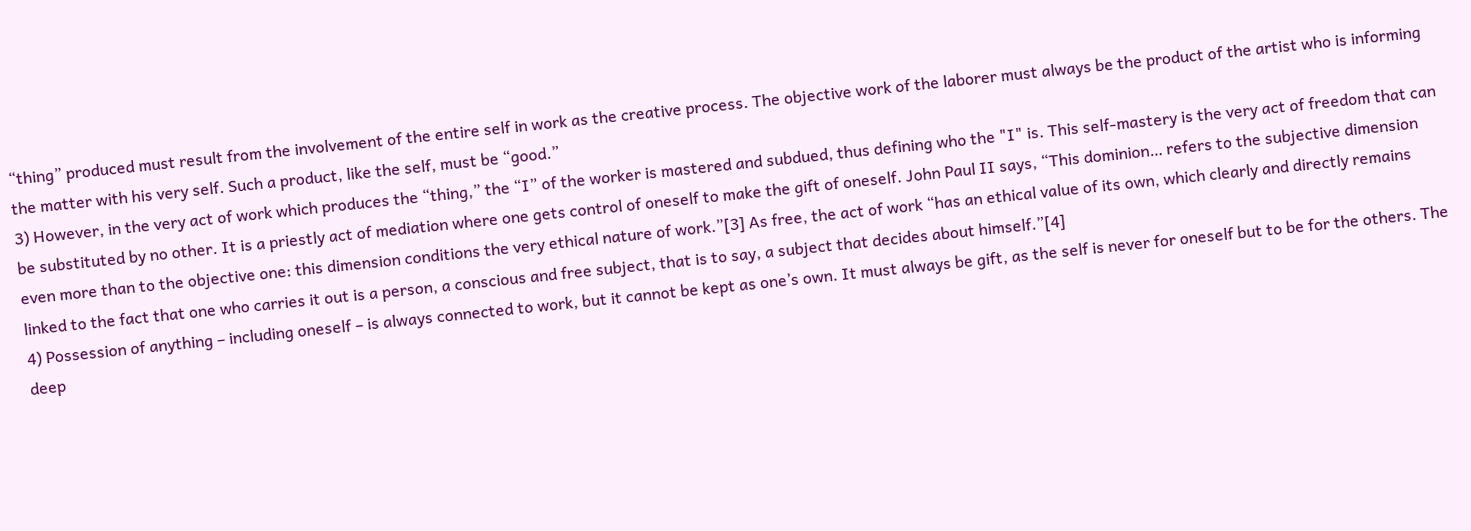“thing” produced must result from the involvement of the entire self in work as the creative process. The objective work of the laborer must always be the product of the artist who is informing the matter with his very self. Such a product, like the self, must be “good.”
3) However, in the very act of work which produces the “thing,” the “I” of the worker is mastered and subdued, thus defining who the "I" is. This self-mastery is the very act of freedom that can be substituted by no other. It is a priestly act of mediation where one gets control of oneself to make the gift of oneself. John Paul II says, “This dominion… refers to the subjective dimension even more than to the objective one: this dimension conditions the very ethical nature of work.”[3] As free, the act of work “has an ethical value of its own, which clearly and directly remains linked to the fact that one who carries it out is a person, a conscious and free subject, that is to say, a subject that decides about himself.”[4]
4) Possession of anything – including oneself – is always connected to work, but it cannot be kept as one’s own. It must always be gift, as the self is never for oneself but to be for the others. The deep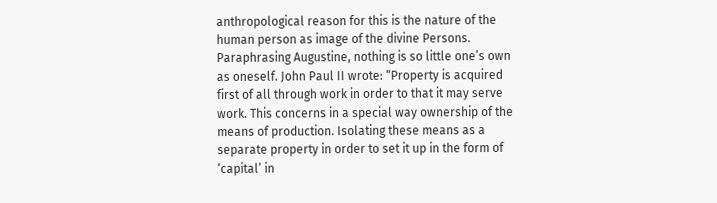anthropological reason for this is the nature of the human person as image of the divine Persons. Paraphrasing Augustine, nothing is so little one’s own as oneself. John Paul II wrote: “Property is acquired first of all through work in order to that it may serve work. This concerns in a special way ownership of the means of production. Isolating these means as a separate property in order to set it up in the form of ‘capital’ in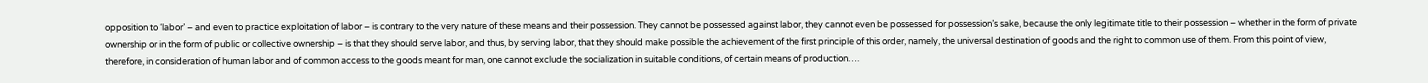opposition to ‘labor’ – and even to practice exploitation of labor – is contrary to the very nature of these means and their possession. They cannot be possessed against labor, they cannot even be possessed for possession’s sake, because the only legitimate title to their possession – whether in the form of private ownership or in the form of public or collective ownership – is that they should serve labor, and thus, by serving labor, that they should make possible the achievement of the first principle of this order, namely, the universal destination of goods and the right to common use of them. From this point of view, therefore, in consideration of human labor and of common access to the goods meant for man, one cannot exclude the socialization in suitable conditions, of certain means of production….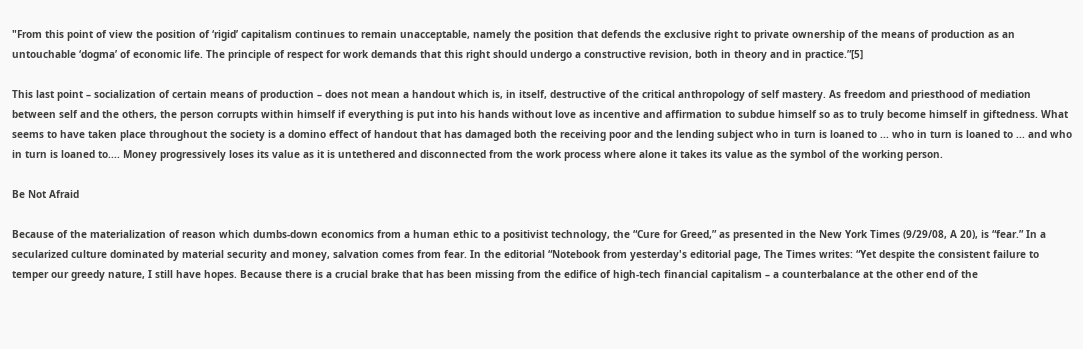"From this point of view the position of ‘rigid’ capitalism continues to remain unacceptable, namely the position that defends the exclusive right to private ownership of the means of production as an untouchable ‘dogma’ of economic life. The principle of respect for work demands that this right should undergo a constructive revision, both in theory and in practice.”[5]

This last point – socialization of certain means of production – does not mean a handout which is, in itself, destructive of the critical anthropology of self mastery. As freedom and priesthood of mediation between self and the others, the person corrupts within himself if everything is put into his hands without love as incentive and affirmation to subdue himself so as to truly become himself in giftedness. What seems to have taken place throughout the society is a domino effect of handout that has damaged both the receiving poor and the lending subject who in turn is loaned to ... who in turn is loaned to ... and who in turn is loaned to.... Money progressively loses its value as it is untethered and disconnected from the work process where alone it takes its value as the symbol of the working person.

Be Not Afraid

Because of the materialization of reason which dumbs-down economics from a human ethic to a positivist technology, the “Cure for Greed,” as presented in the New York Times (9/29/08, A 20), is “fear.” In a secularized culture dominated by material security and money, salvation comes from fear. In the editorial “Notebook from yesterday's editorial page, The Times writes: “Yet despite the consistent failure to temper our greedy nature, I still have hopes. Because there is a crucial brake that has been missing from the edifice of high-tech financial capitalism – a counterbalance at the other end of the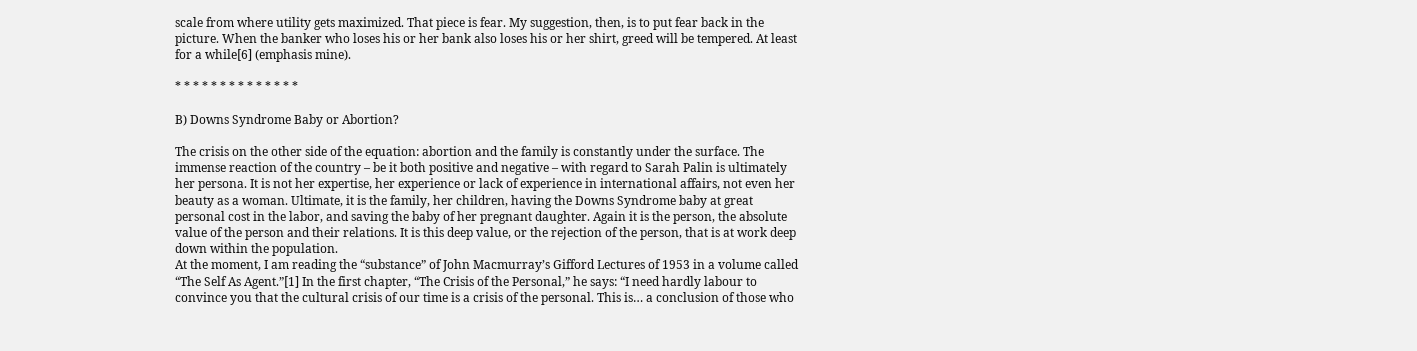scale from where utility gets maximized. That piece is fear. My suggestion, then, is to put fear back in the picture. When the banker who loses his or her bank also loses his or her shirt, greed will be tempered. At least for a while[6] (emphasis mine).

* * * * * * * * * * * * * *

B) Downs Syndrome Baby or Abortion?

The crisis on the other side of the equation: abortion and the family is constantly under the surface. The immense reaction of the country – be it both positive and negative – with regard to Sarah Palin is ultimately her persona. It is not her expertise, her experience or lack of experience in international affairs, not even her beauty as a woman. Ultimate, it is the family, her children, having the Downs Syndrome baby at great personal cost in the labor, and saving the baby of her pregnant daughter. Again it is the person, the absolute value of the person and their relations. It is this deep value, or the rejection of the person, that is at work deep down within the population.
At the moment, I am reading the “substance” of John Macmurray’s Gifford Lectures of 1953 in a volume called “The Self As Agent.”[1] In the first chapter, “The Crisis of the Personal,” he says: “I need hardly labour to convince you that the cultural crisis of our time is a crisis of the personal. This is… a conclusion of those who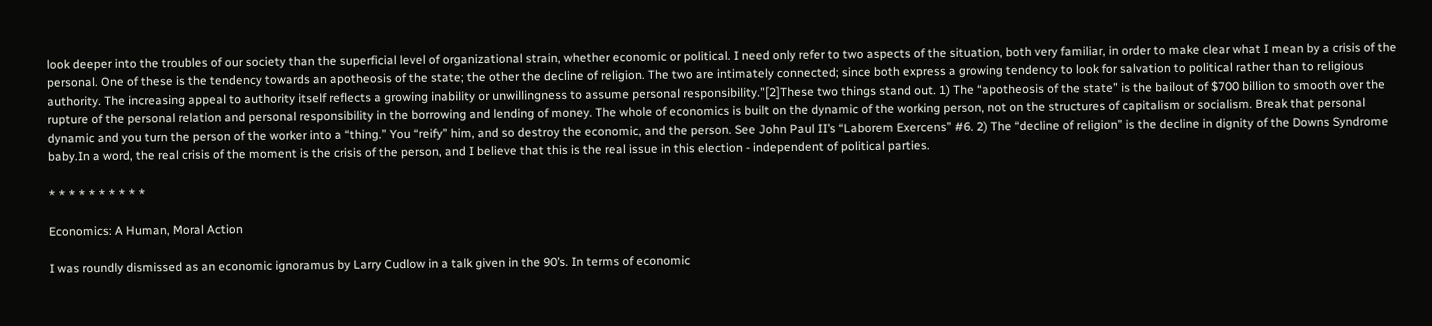look deeper into the troubles of our society than the superficial level of organizational strain, whether economic or political. I need only refer to two aspects of the situation, both very familiar, in order to make clear what I mean by a crisis of the personal. One of these is the tendency towards an apotheosis of the state; the other the decline of religion. The two are intimately connected; since both express a growing tendency to look for salvation to political rather than to religious authority. The increasing appeal to authority itself reflects a growing inability or unwillingness to assume personal responsibility.”[2]These two things stand out. 1) The “apotheosis of the state” is the bailout of $700 billion to smooth over the rupture of the personal relation and personal responsibility in the borrowing and lending of money. The whole of economics is built on the dynamic of the working person, not on the structures of capitalism or socialism. Break that personal dynamic and you turn the person of the worker into a “thing.” You “reify” him, and so destroy the economic, and the person. See John Paul II’s “Laborem Exercens” #6. 2) The “decline of religion” is the decline in dignity of the Downs Syndrome baby.In a word, the real crisis of the moment is the crisis of the person, and I believe that this is the real issue in this election - independent of political parties.

* * * * * * * * * *

Economics: A Human, Moral Action

I was roundly dismissed as an economic ignoramus by Larry Cudlow in a talk given in the 90’s. In terms of economic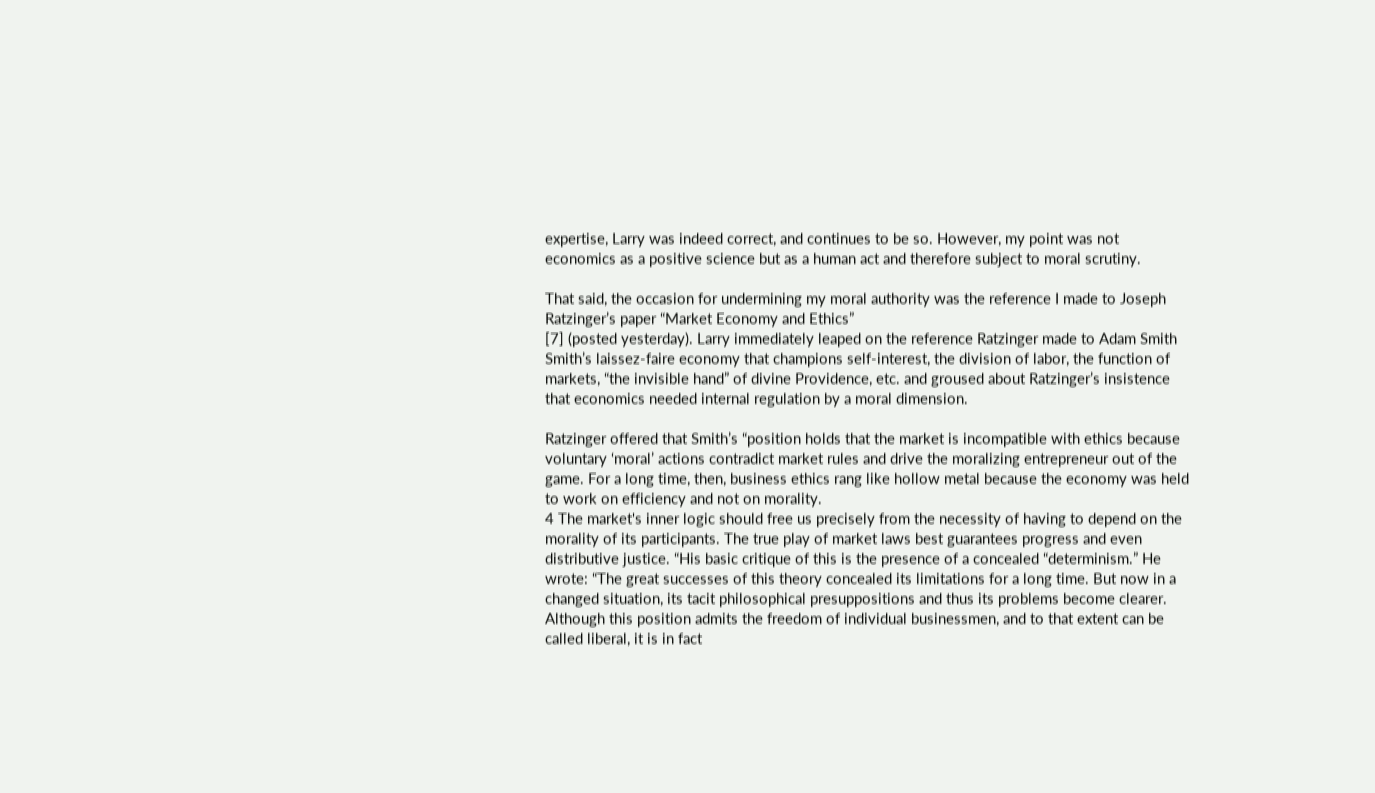expertise, Larry was indeed correct, and continues to be so. However, my point was not economics as a positive science but as a human act and therefore subject to moral scrutiny.

That said, the occasion for undermining my moral authority was the reference I made to Joseph Ratzinger’s paper “Market Economy and Ethics”
[7] (posted yesterday). Larry immediately leaped on the reference Ratzinger made to Adam Smith Smith’s laissez-faire economy that champions self-interest, the division of labor, the function of markets, “the invisible hand” of divine Providence, etc. and groused about Ratzinger’s insistence that economics needed internal regulation by a moral dimension.

Ratzinger offered that Smith’s “position holds that the market is incompatible with ethics because voluntary ‘moral’ actions contradict market rules and drive the moralizing entrepreneur out of the game. For a long time, then, business ethics rang like hollow metal because the economy was held to work on efficiency and not on morality.
4 The market's inner logic should free us precisely from the necessity of having to depend on the morality of its participants. The true play of market laws best guarantees progress and even distributive justice. “His basic critique of this is the presence of a concealed “determinism.” He wrote: “The great successes of this theory concealed its limitations for a long time. But now in a changed situation, its tacit philosophical presuppositions and thus its problems become clearer. Although this position admits the freedom of individual businessmen, and to that extent can be called liberal, it is in fact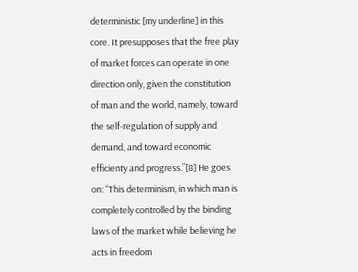deterministic [my underline] in this core. It presupposes that the free play of market forces can operate in one direction only, given the constitution of man and the world, namely, toward the self-regulation of supply and demand, and toward economic efficienty and progress.”[8] He goes on: “This determinism, in which man is completely controlled by the binding laws of the market while believing he acts in freedom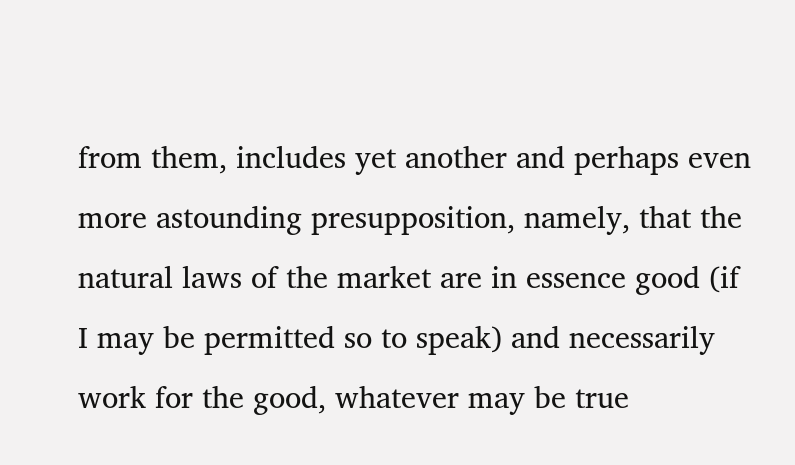from them, includes yet another and perhaps even more astounding presupposition, namely, that the natural laws of the market are in essence good (if I may be permitted so to speak) and necessarily work for the good, whatever may be true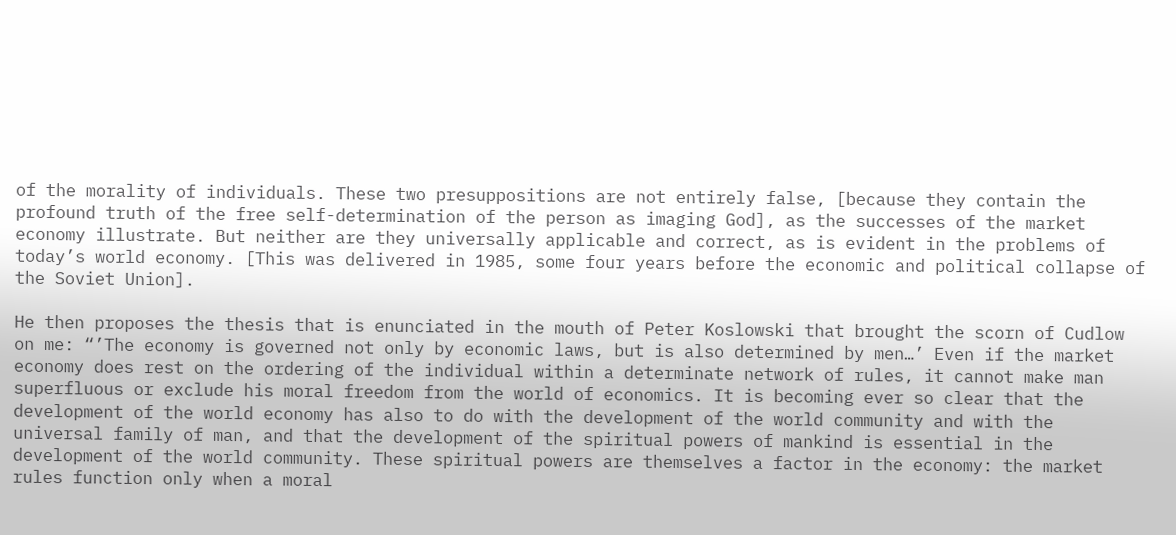of the morality of individuals. These two presuppositions are not entirely false, [because they contain the profound truth of the free self-determination of the person as imaging God], as the successes of the market economy illustrate. But neither are they universally applicable and correct, as is evident in the problems of today’s world economy. [This was delivered in 1985, some four years before the economic and political collapse of the Soviet Union].

He then proposes the thesis that is enunciated in the mouth of Peter Koslowski that brought the scorn of Cudlow on me: “’The economy is governed not only by economic laws, but is also determined by men…’ Even if the market economy does rest on the ordering of the individual within a determinate network of rules, it cannot make man superfluous or exclude his moral freedom from the world of economics. It is becoming ever so clear that the development of the world economy has also to do with the development of the world community and with the universal family of man, and that the development of the spiritual powers of mankind is essential in the development of the world community. These spiritual powers are themselves a factor in the economy: the market rules function only when a moral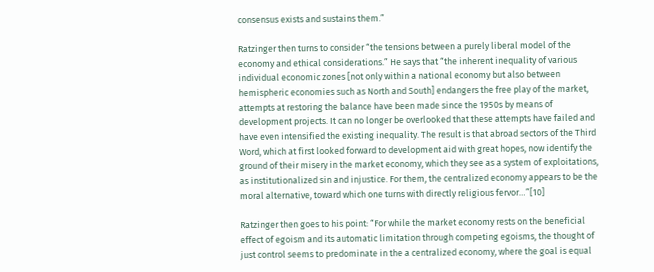consensus exists and sustains them.”

Ratzinger then turns to consider “the tensions between a purely liberal model of the economy and ethical considerations.” He says that “the inherent inequality of various individual economic zones [not only within a national economy but also between hemispheric economies such as North and South] endangers the free play of the market, attempts at restoring the balance have been made since the 1950s by means of development projects. It can no longer be overlooked that these attempts have failed and have even intensified the existing inequality. The result is that abroad sectors of the Third Word, which at first looked forward to development aid with great hopes, now identify the ground of their misery in the market economy, which they see as a system of exploitations, as institutionalized sin and injustice. For them, the centralized economy appears to be the moral alternative, toward which one turns with directly religious fervor…”[10]

Ratzinger then goes to his point: “For while the market economy rests on the beneficial effect of egoism and its automatic limitation through competing egoisms, the thought of just control seems to predominate in the a centralized economy, where the goal is equal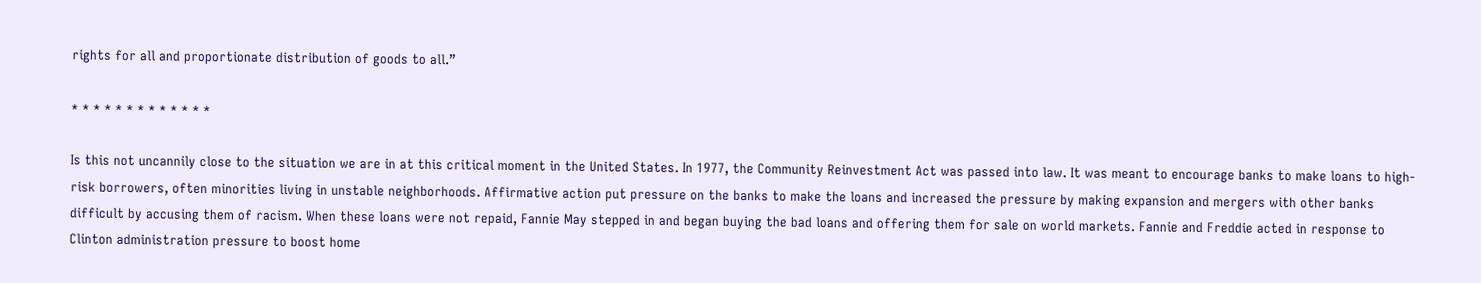rights for all and proportionate distribution of goods to all.”

* * * * * * * * * * * * *

Is this not uncannily close to the situation we are in at this critical moment in the United States. In 1977, the Community Reinvestment Act was passed into law. It was meant to encourage banks to make loans to high-risk borrowers, often minorities living in unstable neighborhoods. Affirmative action put pressure on the banks to make the loans and increased the pressure by making expansion and mergers with other banks difficult by accusing them of racism. When these loans were not repaid, Fannie May stepped in and began buying the bad loans and offering them for sale on world markets. Fannie and Freddie acted in response to Clinton administration pressure to boost home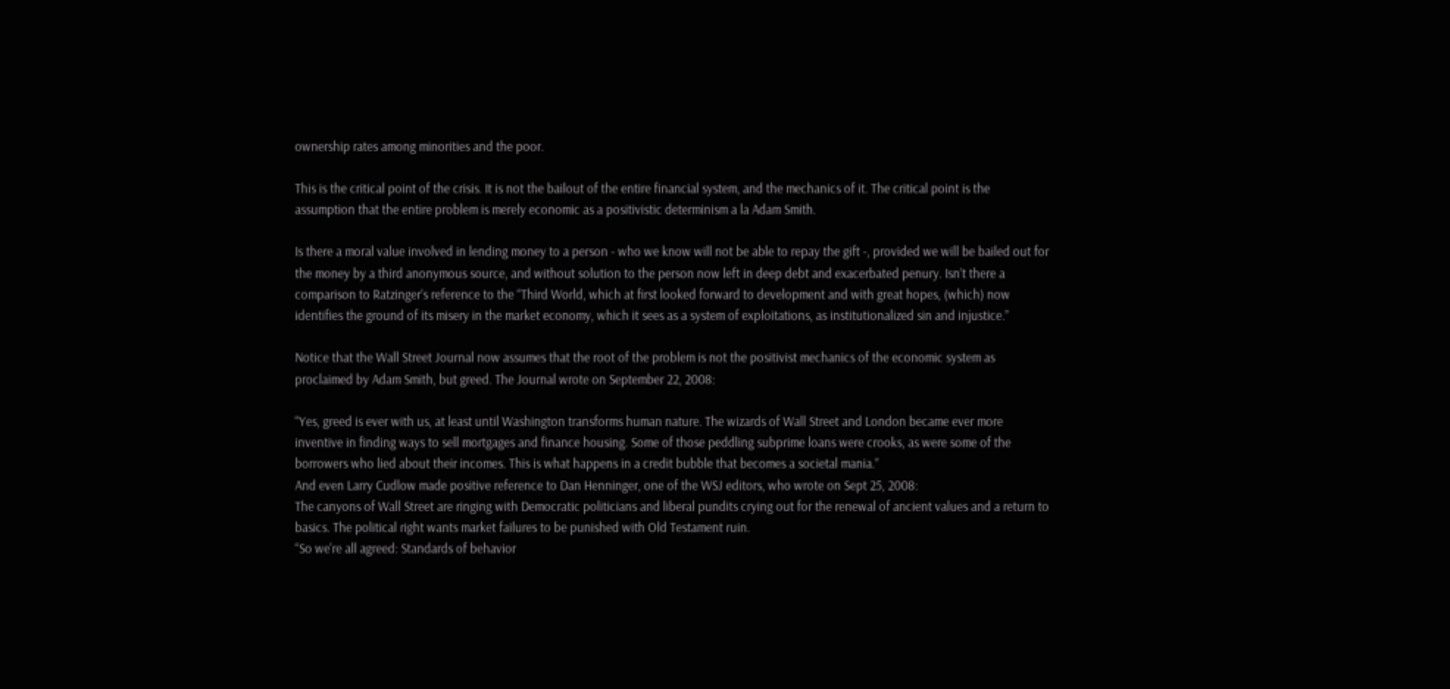ownership rates among minorities and the poor.

This is the critical point of the crisis. It is not the bailout of the entire financial system, and the mechanics of it. The critical point is the assumption that the entire problem is merely economic as a positivistic determinism a la Adam Smith.

Is there a moral value involved in lending money to a person - who we know will not be able to repay the gift -, provided we will be bailed out for the money by a third anonymous source, and without solution to the person now left in deep debt and exacerbated penury. Isn’t there a comparison to Ratzinger’s reference to the “Third World, which at first looked forward to development and with great hopes, (which) now identifies the ground of its misery in the market economy, which it sees as a system of exploitations, as institutionalized sin and injustice.”

Notice that the Wall Street Journal now assumes that the root of the problem is not the positivist mechanics of the economic system as proclaimed by Adam Smith, but greed. The Journal wrote on September 22, 2008:

“Yes, greed is ever with us, at least until Washington transforms human nature. The wizards of Wall Street and London became ever more inventive in finding ways to sell mortgages and finance housing. Some of those peddling subprime loans were crooks, as were some of the borrowers who lied about their incomes. This is what happens in a credit bubble that becomes a societal mania.”
And even Larry Cudlow made positive reference to Dan Henninger, one of the WSJ editors, who wrote on Sept 25, 2008:
The canyons of Wall Street are ringing with Democratic politicians and liberal pundits crying out for the renewal of ancient values and a return to basics. The political right wants market failures to be punished with Old Testament ruin.
“So we're all agreed: Standards of behavior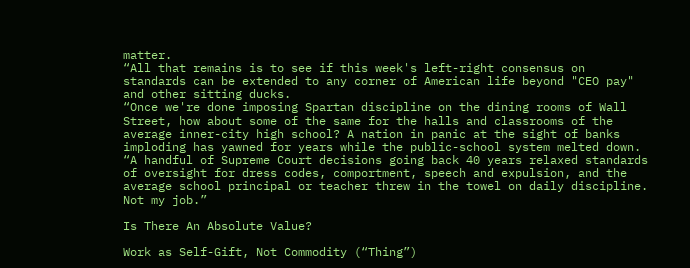matter.
“All that remains is to see if this week's left-right consensus on standards can be extended to any corner of American life beyond "CEO pay" and other sitting ducks.
“Once we're done imposing Spartan discipline on the dining rooms of Wall Street, how about some of the same for the halls and classrooms of the average inner-city high school? A nation in panic at the sight of banks imploding has yawned for years while the public-school system melted down.
“A handful of Supreme Court decisions going back 40 years relaxed standards of oversight for dress codes, comportment, speech and expulsion, and the average school principal or teacher threw in the towel on daily discipline. Not my job.”

Is There An Absolute Value?

Work as Self-Gift, Not Commodity (“Thing”)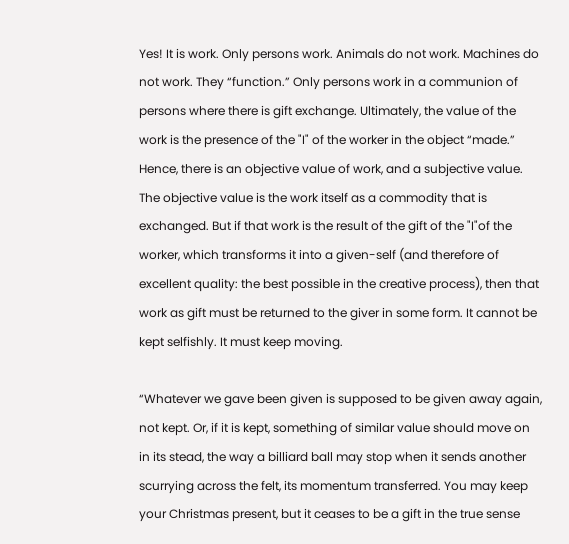Yes! It is work. Only persons work. Animals do not work. Machines do not work. They “function.” Only persons work in a communion of persons where there is gift exchange. Ultimately, the value of the work is the presence of the "I" of the worker in the object “made.” Hence, there is an objective value of work, and a subjective value. The objective value is the work itself as a commodity that is exchanged. But if that work is the result of the gift of the "I"of the worker, which transforms it into a given-self (and therefore of excellent quality: the best possible in the creative process), then that work as gift must be returned to the giver in some form. It cannot be kept selfishly. It must keep moving.

“Whatever we gave been given is supposed to be given away again, not kept. Or, if it is kept, something of similar value should move on in its stead, the way a billiard ball may stop when it sends another scurrying across the felt, its momentum transferred. You may keep your Christmas present, but it ceases to be a gift in the true sense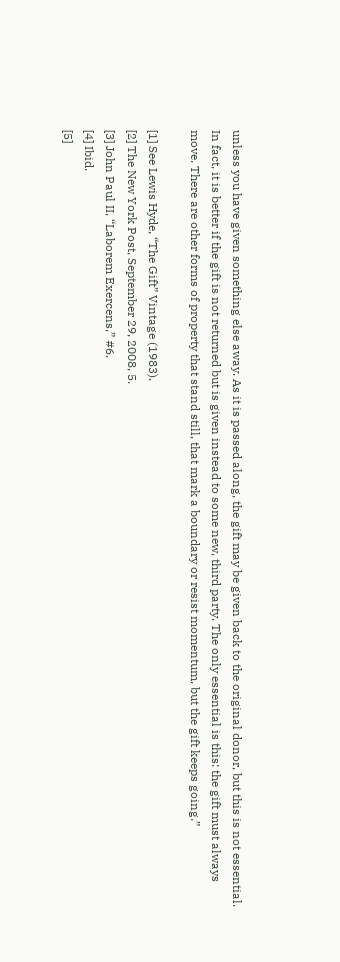unless you have given something else away. As it is passed along, the gift may be given back to the original donor, but this is not essential. In fact, it is better if the gift is not returned but is given instead to some new, third party. The only essential is this: the gift must always move. There are other forms of property that stand still, that mark a boundary or resist momentum, but the gift keeps going.”

[1] See Lewis Hyde, “The Gift” Vintage (1983).
[2] The New York Post, September 29, 2008, 5.
[3] John Paul II, “Laborem Exercens,” #6.
[4] Ibid.
[5]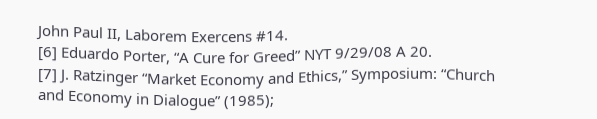John Paul II, Laborem Exercens #14.
[6] Eduardo Porter, “A Cure for Greed” NYT 9/29/08 A 20.
[7] J. Ratzinger “Market Economy and Ethics,” Symposium: “Church and Economy in Dialogue” (1985);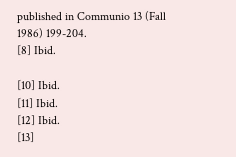published in Communio 13 (Fall 1986) 199-204.
[8] Ibid.

[10] Ibid.
[11] Ibid.
[12] Ibid.
[13]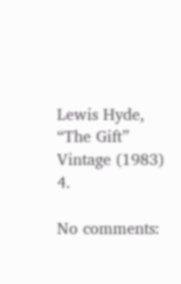Lewis Hyde, “The Gift” Vintage (1983) 4.

No comments: